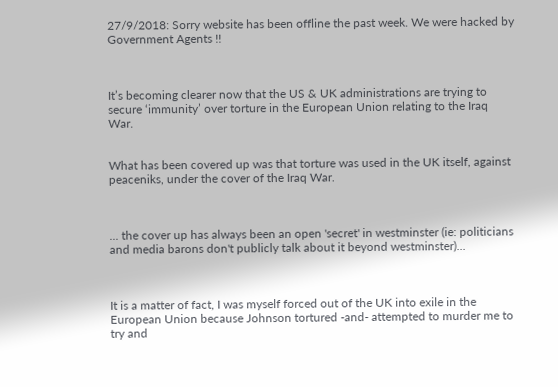27/9/2018: Sorry website has been offline the past week. We were hacked by Government Agents !!



It’s becoming clearer now that the US & UK administrations are trying to secure ‘immunity’ over torture in the European Union relating to the Iraq War.


What has been covered up was that torture was used in the UK itself, against peaceniks, under the cover of the Iraq War.



... the cover up has always been an open 'secret' in westminster (ie: politicians and media barons don't publicly talk about it beyond westminster)...



It is a matter of fact, I was myself forced out of the UK into exile in the European Union because Johnson tortured -and- attempted to murder me to try and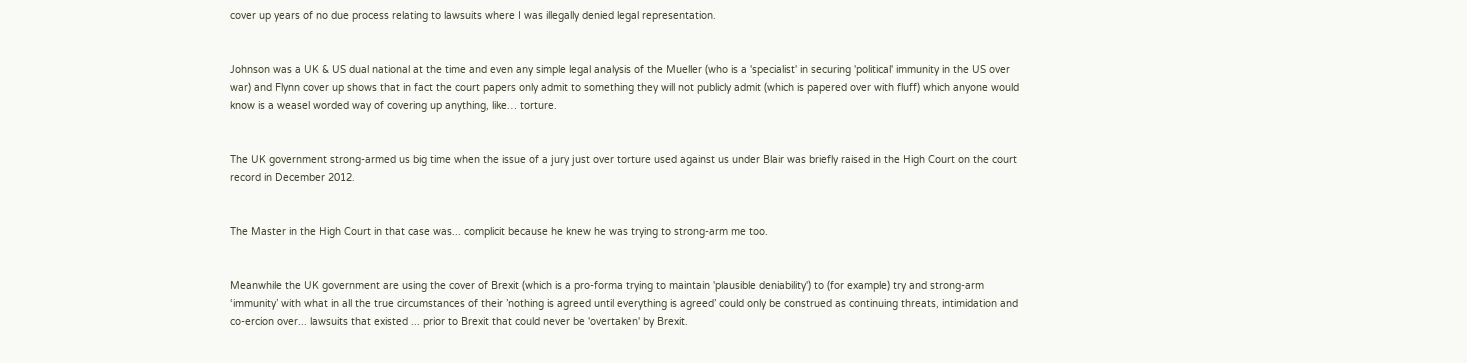cover up years of no due process relating to lawsuits where I was illegally denied legal representation.


Johnson was a UK & US dual national at the time and even any simple legal analysis of the Mueller (who is a 'specialist' in securing 'political' immunity in the US over war) and Flynn cover up shows that in fact the court papers only admit to something they will not publicly admit (which is papered over with fluff) which anyone would know is a weasel worded way of covering up anything, like… torture.


The UK government strong-armed us big time when the issue of a jury just over torture used against us under Blair was briefly raised in the High Court on the court record in December 2012.


The Master in the High Court in that case was... complicit because he knew he was trying to strong-arm me too.


Meanwhile the UK government are using the cover of Brexit (which is a pro-forma trying to maintain 'plausible deniability') to (for example) try and strong-arm ‘immunity’ with what in all the true circumstances of their ’nothing is agreed until everything is agreed’ could only be construed as continuing threats, intimidation and co-ercion over... lawsuits that existed ... prior to Brexit that could never be 'overtaken' by Brexit.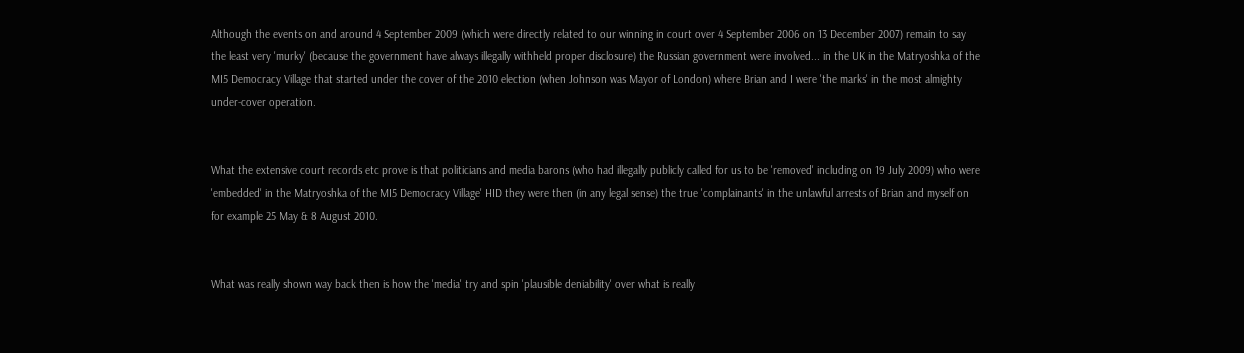Although the events on and around 4 September 2009 (which were directly related to our winning in court over 4 September 2006 on 13 December 2007) remain to say the least very 'murky' (because the government have always illegally withheld proper disclosure) the Russian government were involved... in the UK in the Matryoshka of the MI5 Democracy Village that started under the cover of the 2010 election (when Johnson was Mayor of London) where Brian and I were 'the marks' in the most almighty under-cover operation.


What the extensive court records etc prove is that politicians and media barons (who had illegally publicly called for us to be 'removed' including on 19 July 2009) who were 'embedded' in the Matryoshka of the MI5 Democracy Village' HID they were then (in any legal sense) the true 'complainants' in the unlawful arrests of Brian and myself on for example 25 May & 8 August 2010.


What was really shown way back then is how the 'media' try and spin 'plausible deniability' over what is really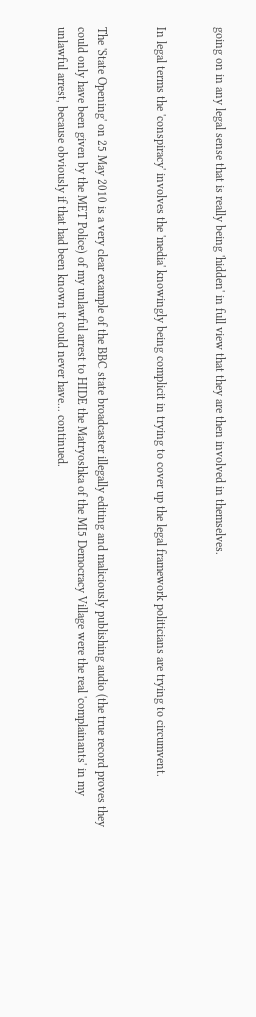going on in any legal sense that is really being 'hidden' in full view that they are then involved in themselves.


In legal terms the 'conspiracy' involves the 'media' knowingly being complicit in trying to cover up the legal framework politicians are trying to circumvent.


The 'State Opening' on 25 May 2010 is a very clear example of the BBC state broadcaster illegally editing and maliciously publishing audio (the true record proves they could only have been given by the MET Police) of my unlawful arrest to HIDE the Matryoshka of the MI5 Democracy Village were the real 'complainants' in my unlawful arrest, because obviously if that had been known it could never have... continued.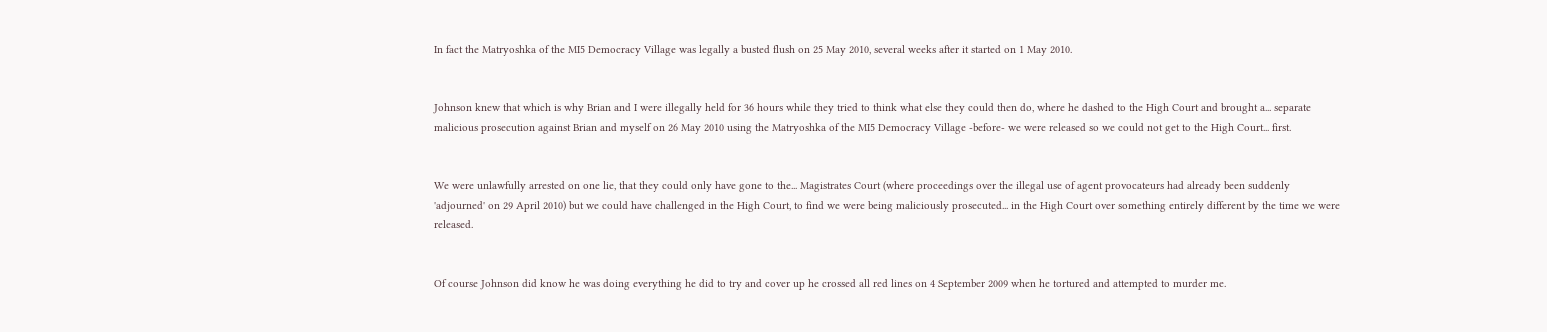In fact the Matryoshka of the MI5 Democracy Village was legally a busted flush on 25 May 2010, several weeks after it started on 1 May 2010.


Johnson knew that which is why Brian and I were illegally held for 36 hours while they tried to think what else they could then do, where he dashed to the High Court and brought a... separate malicious prosecution against Brian and myself on 26 May 2010 using the Matryoshka of the MI5 Democracy Village -before- we were released so we could not get to the High Court... first.


We were unlawfully arrested on one lie, that they could only have gone to the... Magistrates Court (where proceedings over the illegal use of agent provocateurs had already been suddenly 'adjourned' on 29 April 2010) but we could have challenged in the High Court, to find we were being maliciously prosecuted... in the High Court over something entirely different by the time we were released.


Of course Johnson did know he was doing everything he did to try and cover up he crossed all red lines on 4 September 2009 when he tortured and attempted to murder me.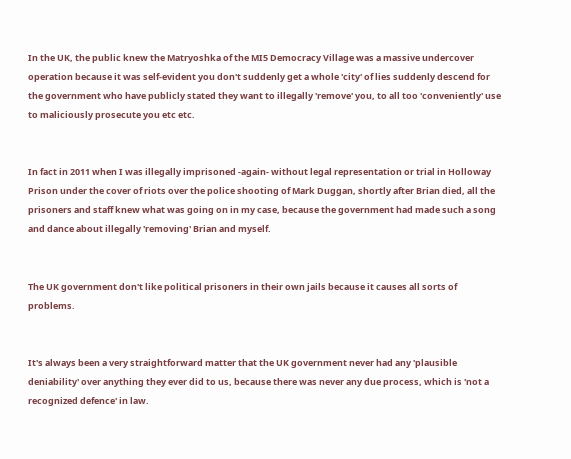In the UK, the public knew the Matryoshka of the MI5 Democracy Village was a massive undercover operation because it was self-evident you don't suddenly get a whole 'city' of lies suddenly descend for the government who have publicly stated they want to illegally 'remove' you, to all too 'conveniently' use to maliciously prosecute you etc etc.


In fact in 2011 when I was illegally imprisoned -again- without legal representation or trial in Holloway Prison under the cover of riots over the police shooting of Mark Duggan, shortly after Brian died, all the prisoners and staff knew what was going on in my case, because the government had made such a song and dance about illegally 'removing' Brian and myself.


The UK government don't like political prisoners in their own jails because it causes all sorts of problems.


It's always been a very straightforward matter that the UK government never had any 'plausible deniability' over anything they ever did to us, because there was never any due process, which is 'not a recognized defence' in law.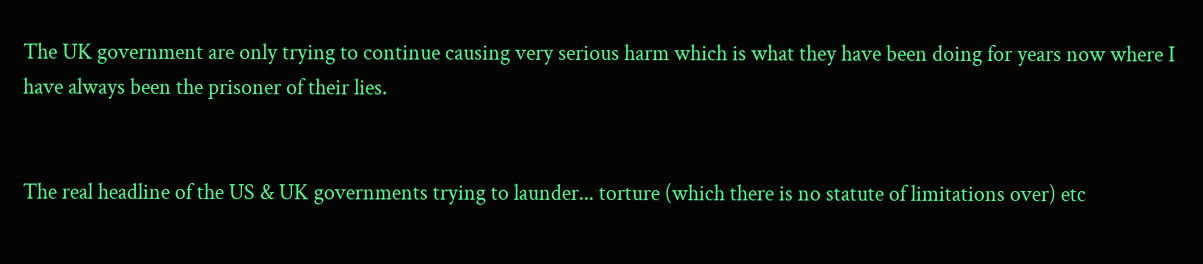The UK government are only trying to continue causing very serious harm which is what they have been doing for years now where I have always been the prisoner of their lies.


The real headline of the US & UK governments trying to launder... torture (which there is no statute of limitations over) etc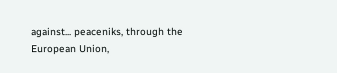against... peaceniks, through the European Union,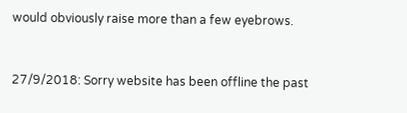would obviously raise more than a few eyebrows.


27/9/2018: Sorry website has been offline the past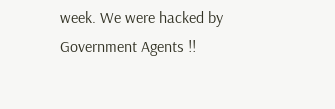week. We were hacked by Government Agents !!